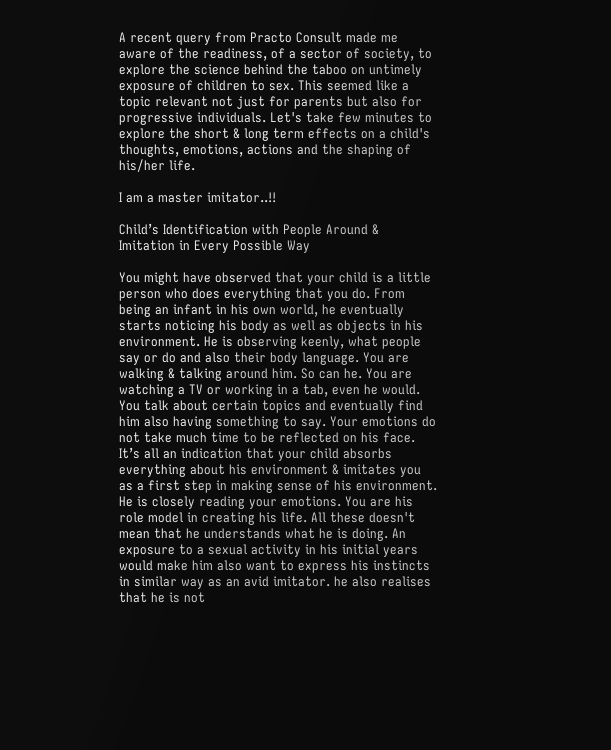A recent query from Practo Consult made me aware of the readiness, of a sector of society, to explore the science behind the taboo on untimely exposure of children to sex. This seemed like a topic relevant not just for parents but also for progressive individuals. Let's take few minutes to explore the short & long term effects on a child's thoughts, emotions, actions and the shaping of his/her life.

I am a master imitator..!!

Child’s Identification with People Around & Imitation in Every Possible Way

You might have observed that your child is a little person who does everything that you do. From being an infant in his own world, he eventually starts noticing his body as well as objects in his environment. He is observing keenly, what people say or do and also their body language. You are walking & talking around him. So can he. You are watching a TV or working in a tab, even he would. You talk about certain topics and eventually find him also having something to say. Your emotions do not take much time to be reflected on his face. It’s all an indication that your child absorbs everything about his environment & imitates you as a first step in making sense of his environment. He is closely reading your emotions. You are his role model in creating his life. All these doesn't mean that he understands what he is doing. An exposure to a sexual activity in his initial years would make him also want to express his instincts in similar way as an avid imitator. he also realises that he is not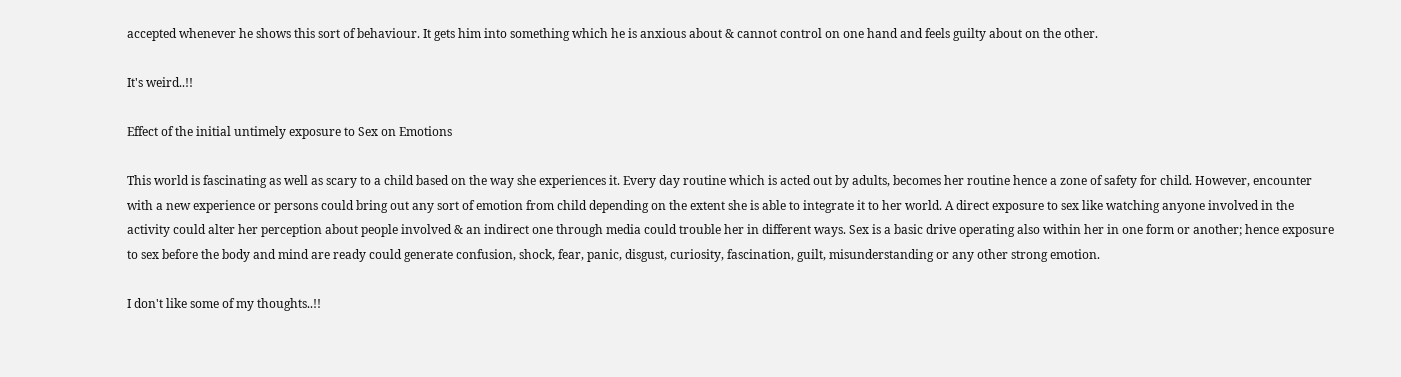accepted whenever he shows this sort of behaviour. It gets him into something which he is anxious about & cannot control on one hand and feels guilty about on the other.

It's weird..!!

Effect of the initial untimely exposure to Sex on Emotions

This world is fascinating as well as scary to a child based on the way she experiences it. Every day routine which is acted out by adults, becomes her routine hence a zone of safety for child. However, encounter with a new experience or persons could bring out any sort of emotion from child depending on the extent she is able to integrate it to her world. A direct exposure to sex like watching anyone involved in the activity could alter her perception about people involved & an indirect one through media could trouble her in different ways. Sex is a basic drive operating also within her in one form or another; hence exposure to sex before the body and mind are ready could generate confusion, shock, fear, panic, disgust, curiosity, fascination, guilt, misunderstanding or any other strong emotion.

I don't like some of my thoughts..!!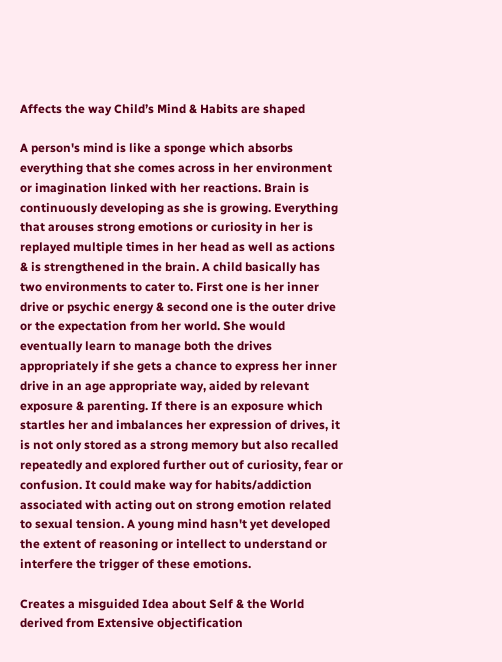Affects the way Child’s Mind & Habits are shaped

A person's mind is like a sponge which absorbs everything that she comes across in her environment or imagination linked with her reactions. Brain is continuously developing as she is growing. Everything that arouses strong emotions or curiosity in her is replayed multiple times in her head as well as actions & is strengthened in the brain. A child basically has two environments to cater to. First one is her inner drive or psychic energy & second one is the outer drive or the expectation from her world. She would eventually learn to manage both the drives appropriately if she gets a chance to express her inner drive in an age appropriate way, aided by relevant exposure & parenting. If there is an exposure which startles her and imbalances her expression of drives, it is not only stored as a strong memory but also recalled repeatedly and explored further out of curiosity, fear or confusion. It could make way for habits/addiction associated with acting out on strong emotion related to sexual tension. A young mind hasn't yet developed the extent of reasoning or intellect to understand or interfere the trigger of these emotions.

Creates a misguided Idea about Self & the World derived from Extensive objectification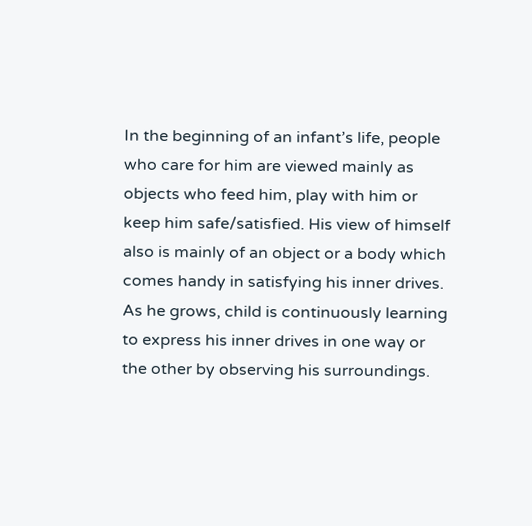In the beginning of an infant’s life, people who care for him are viewed mainly as objects who feed him, play with him or keep him safe/satisfied. His view of himself also is mainly of an object or a body which comes handy in satisfying his inner drives. As he grows, child is continuously learning to express his inner drives in one way or the other by observing his surroundings.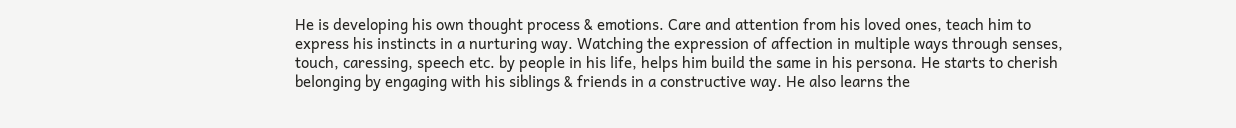He is developing his own thought process & emotions. Care and attention from his loved ones, teach him to express his instincts in a nurturing way. Watching the expression of affection in multiple ways through senses, touch, caressing, speech etc. by people in his life, helps him build the same in his persona. He starts to cherish belonging by engaging with his siblings & friends in a constructive way. He also learns the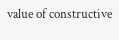value of constructive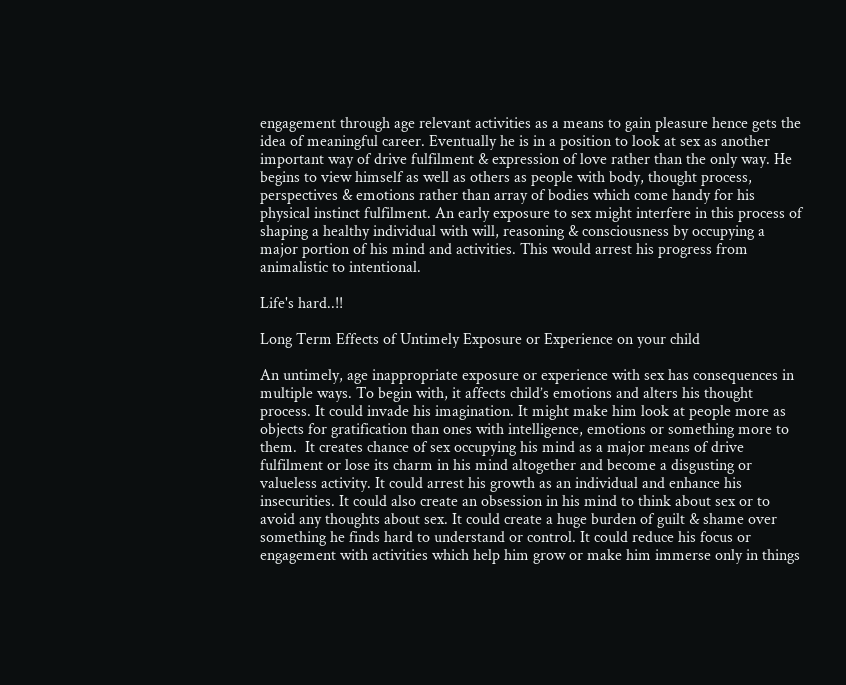engagement through age relevant activities as a means to gain pleasure hence gets the idea of meaningful career. Eventually he is in a position to look at sex as another important way of drive fulfilment & expression of love rather than the only way. He begins to view himself as well as others as people with body, thought process, perspectives & emotions rather than array of bodies which come handy for his physical instinct fulfilment. An early exposure to sex might interfere in this process of shaping a healthy individual with will, reasoning & consciousness by occupying a major portion of his mind and activities. This would arrest his progress from animalistic to intentional.

Life's hard..!!

Long Term Effects of Untimely Exposure or Experience on your child

An untimely, age inappropriate exposure or experience with sex has consequences in multiple ways. To begin with, it affects child’s emotions and alters his thought process. It could invade his imagination. It might make him look at people more as objects for gratification than ones with intelligence, emotions or something more to them.  It creates chance of sex occupying his mind as a major means of drive fulfilment or lose its charm in his mind altogether and become a disgusting or valueless activity. It could arrest his growth as an individual and enhance his insecurities. It could also create an obsession in his mind to think about sex or to avoid any thoughts about sex. It could create a huge burden of guilt & shame over something he finds hard to understand or control. It could reduce his focus or engagement with activities which help him grow or make him immerse only in things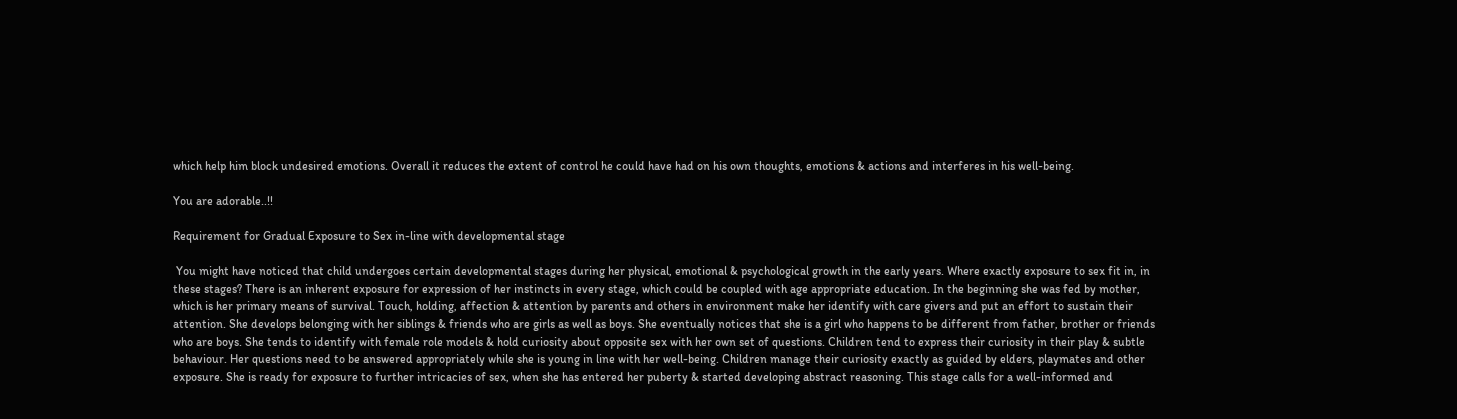which help him block undesired emotions. Overall it reduces the extent of control he could have had on his own thoughts, emotions & actions and interferes in his well-being.

You are adorable..!!

Requirement for Gradual Exposure to Sex in-line with developmental stage

 You might have noticed that child undergoes certain developmental stages during her physical, emotional & psychological growth in the early years. Where exactly exposure to sex fit in, in these stages? There is an inherent exposure for expression of her instincts in every stage, which could be coupled with age appropriate education. In the beginning she was fed by mother, which is her primary means of survival. Touch, holding, affection & attention by parents and others in environment make her identify with care givers and put an effort to sustain their attention. She develops belonging with her siblings & friends who are girls as well as boys. She eventually notices that she is a girl who happens to be different from father, brother or friends who are boys. She tends to identify with female role models & hold curiosity about opposite sex with her own set of questions. Children tend to express their curiosity in their play & subtle behaviour. Her questions need to be answered appropriately while she is young in line with her well-being. Children manage their curiosity exactly as guided by elders, playmates and other exposure. She is ready for exposure to further intricacies of sex, when she has entered her puberty & started developing abstract reasoning. This stage calls for a well-informed and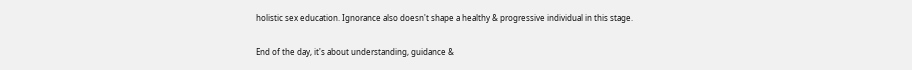holistic sex education. Ignorance also doesn't shape a healthy & progressive individual in this stage.

End of the day, it's about understanding, guidance &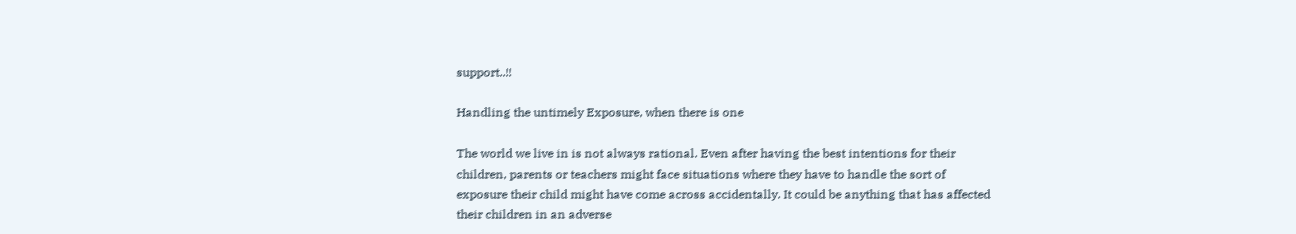support..!!

Handling the untimely Exposure, when there is one

The world we live in is not always rational. Even after having the best intentions for their children, parents or teachers might face situations where they have to handle the sort of exposure their child might have come across accidentally. It could be anything that has affected their children in an adverse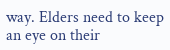way. Elders need to keep an eye on their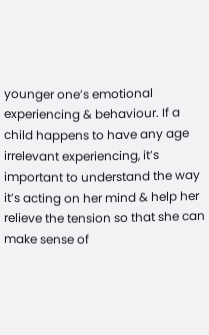younger one’s emotional experiencing & behaviour. If a child happens to have any age irrelevant experiencing, it’s important to understand the way it’s acting on her mind & help her relieve the tension so that she can make sense of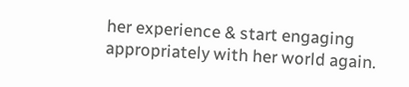her experience & start engaging appropriately with her world again.